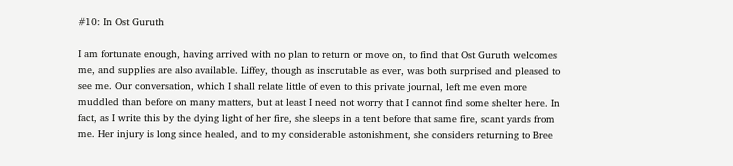#10: In Ost Guruth

I am fortunate enough, having arrived with no plan to return or move on, to find that Ost Guruth welcomes me, and supplies are also available. Liffey, though as inscrutable as ever, was both surprised and pleased to see me. Our conversation, which I shall relate little of even to this private journal, left me even more muddled than before on many matters, but at least I need not worry that I cannot find some shelter here. In fact, as I write this by the dying light of her fire, she sleeps in a tent before that same fire, scant yards from me. Her injury is long since healed, and to my considerable astonishment, she considers returning to Bree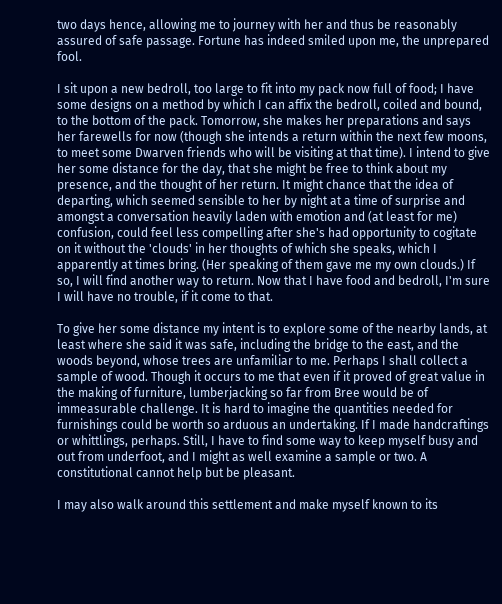two days hence, allowing me to journey with her and thus be reasonably assured of safe passage. Fortune has indeed smiled upon me, the unprepared fool.

I sit upon a new bedroll, too large to fit into my pack now full of food; I have some designs on a method by which I can affix the bedroll, coiled and bound, to the bottom of the pack. Tomorrow, she makes her preparations and says her farewells for now (though she intends a return within the next few moons, to meet some Dwarven friends who will be visiting at that time). I intend to give her some distance for the day, that she might be free to think about my presence, and the thought of her return. It might chance that the idea of departing, which seemed sensible to her by night at a time of surprise and amongst a conversation heavily laden with emotion and (at least for me) confusion, could feel less compelling after she's had opportunity to cogitate on it without the 'clouds' in her thoughts of which she speaks, which I apparently at times bring. (Her speaking of them gave me my own clouds.) If so, I will find another way to return. Now that I have food and bedroll, I'm sure I will have no trouble, if it come to that.

To give her some distance my intent is to explore some of the nearby lands, at least where she said it was safe, including the bridge to the east, and the woods beyond, whose trees are unfamiliar to me. Perhaps I shall collect a sample of wood. Though it occurs to me that even if it proved of great value in the making of furniture, lumberjacking so far from Bree would be of immeasurable challenge. It is hard to imagine the quantities needed for furnishings could be worth so arduous an undertaking. If I made handcraftings or whittlings, perhaps. Still, I have to find some way to keep myself busy and out from underfoot, and I might as well examine a sample or two. A constitutional cannot help but be pleasant.

I may also walk around this settlement and make myself known to its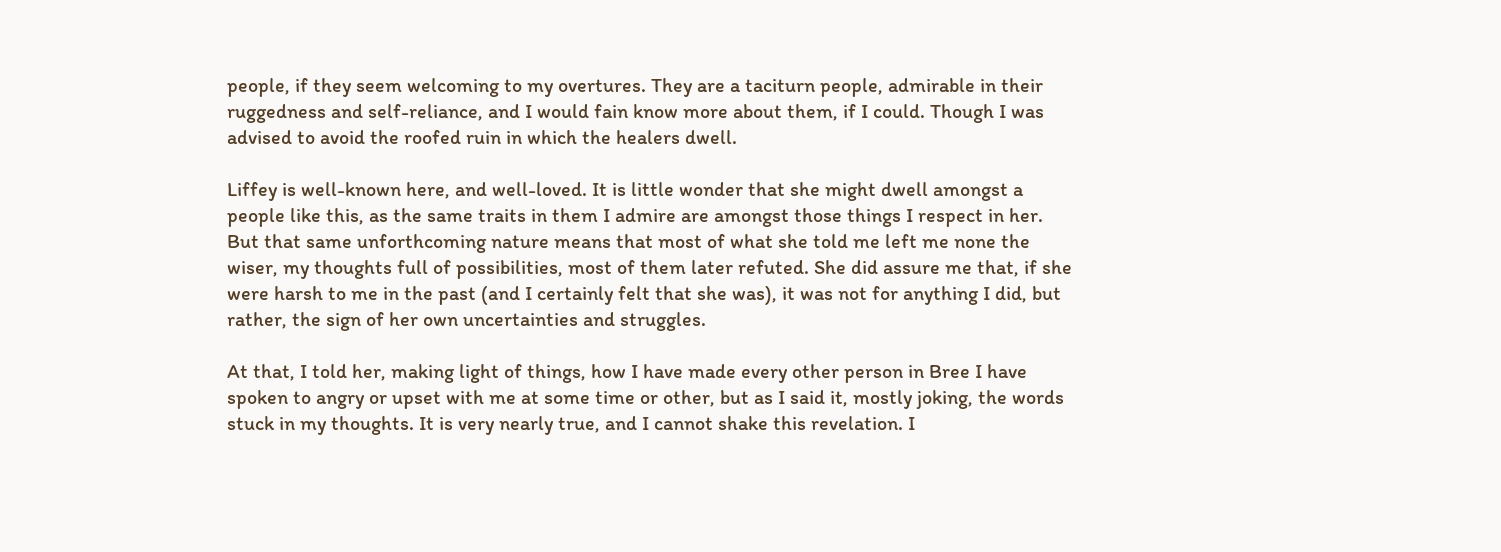people, if they seem welcoming to my overtures. They are a taciturn people, admirable in their ruggedness and self-reliance, and I would fain know more about them, if I could. Though I was advised to avoid the roofed ruin in which the healers dwell.

Liffey is well-known here, and well-loved. It is little wonder that she might dwell amongst a people like this, as the same traits in them I admire are amongst those things I respect in her. But that same unforthcoming nature means that most of what she told me left me none the wiser, my thoughts full of possibilities, most of them later refuted. She did assure me that, if she were harsh to me in the past (and I certainly felt that she was), it was not for anything I did, but rather, the sign of her own uncertainties and struggles.

At that, I told her, making light of things, how I have made every other person in Bree I have spoken to angry or upset with me at some time or other, but as I said it, mostly joking, the words stuck in my thoughts. It is very nearly true, and I cannot shake this revelation. I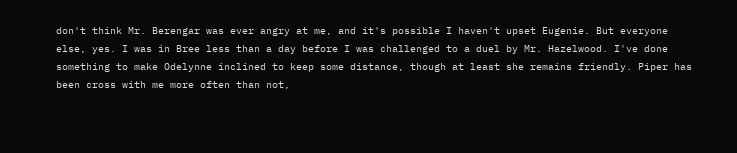don't think Mr. Berengar was ever angry at me, and it's possible I haven't upset Eugenie. But everyone else, yes. I was in Bree less than a day before I was challenged to a duel by Mr. Hazelwood. I've done something to make Odelynne inclined to keep some distance, though at least she remains friendly. Piper has been cross with me more often than not,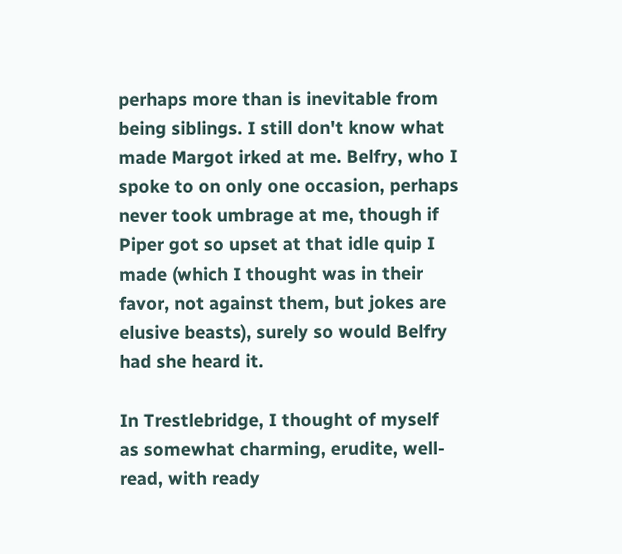perhaps more than is inevitable from being siblings. I still don't know what made Margot irked at me. Belfry, who I spoke to on only one occasion, perhaps never took umbrage at me, though if Piper got so upset at that idle quip I made (which I thought was in their favor, not against them, but jokes are elusive beasts), surely so would Belfry had she heard it.

In Trestlebridge, I thought of myself as somewhat charming, erudite, well-read, with ready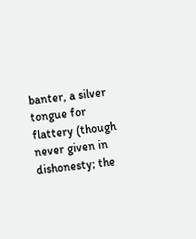banter, a silver tongue for flattery (though never given in dishonesty; the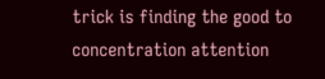trick is finding the good to concentration attention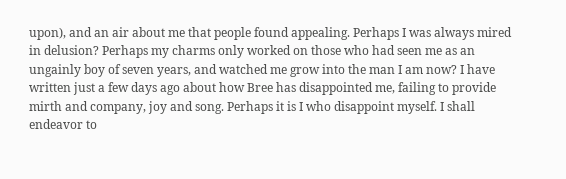upon), and an air about me that people found appealing. Perhaps I was always mired in delusion? Perhaps my charms only worked on those who had seen me as an ungainly boy of seven years, and watched me grow into the man I am now? I have written just a few days ago about how Bree has disappointed me, failing to provide mirth and company, joy and song. Perhaps it is I who disappoint myself. I shall endeavor to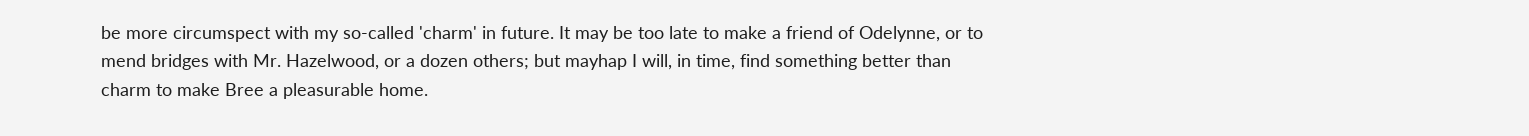be more circumspect with my so-called 'charm' in future. It may be too late to make a friend of Odelynne, or to mend bridges with Mr. Hazelwood, or a dozen others; but mayhap I will, in time, find something better than charm to make Bree a pleasurable home.